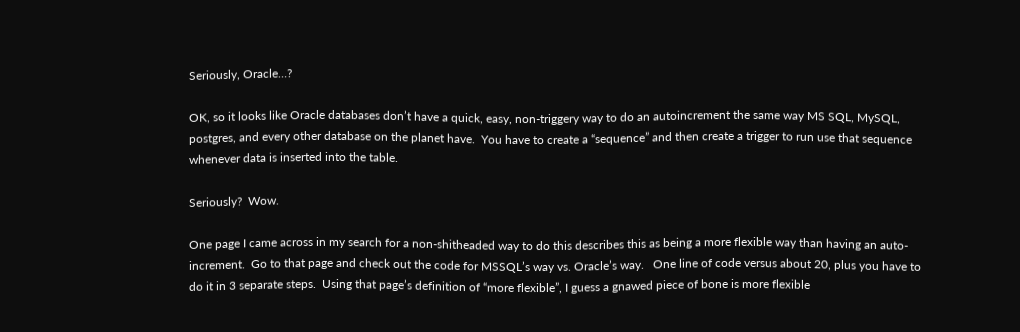Seriously, Oracle…?

OK, so it looks like Oracle databases don’t have a quick, easy, non-triggery way to do an autoincrement the same way MS SQL, MySQL, postgres, and every other database on the planet have.  You have to create a “sequence” and then create a trigger to run use that sequence whenever data is inserted into the table.

Seriously?  Wow.

One page I came across in my search for a non-shitheaded way to do this describes this as being a more flexible way than having an auto-increment.  Go to that page and check out the code for MSSQL’s way vs. Oracle’s way.   One line of code versus about 20, plus you have to do it in 3 separate steps.  Using that page’s definition of “more flexible”, I guess a gnawed piece of bone is more flexible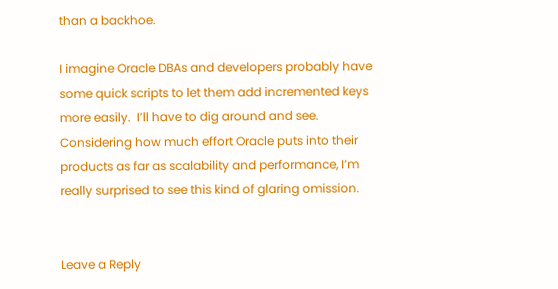than a backhoe.

I imagine Oracle DBAs and developers probably have some quick scripts to let them add incremented keys more easily.  I’ll have to dig around and see.  Considering how much effort Oracle puts into their products as far as scalability and performance, I’m really surprised to see this kind of glaring omission.


Leave a Reply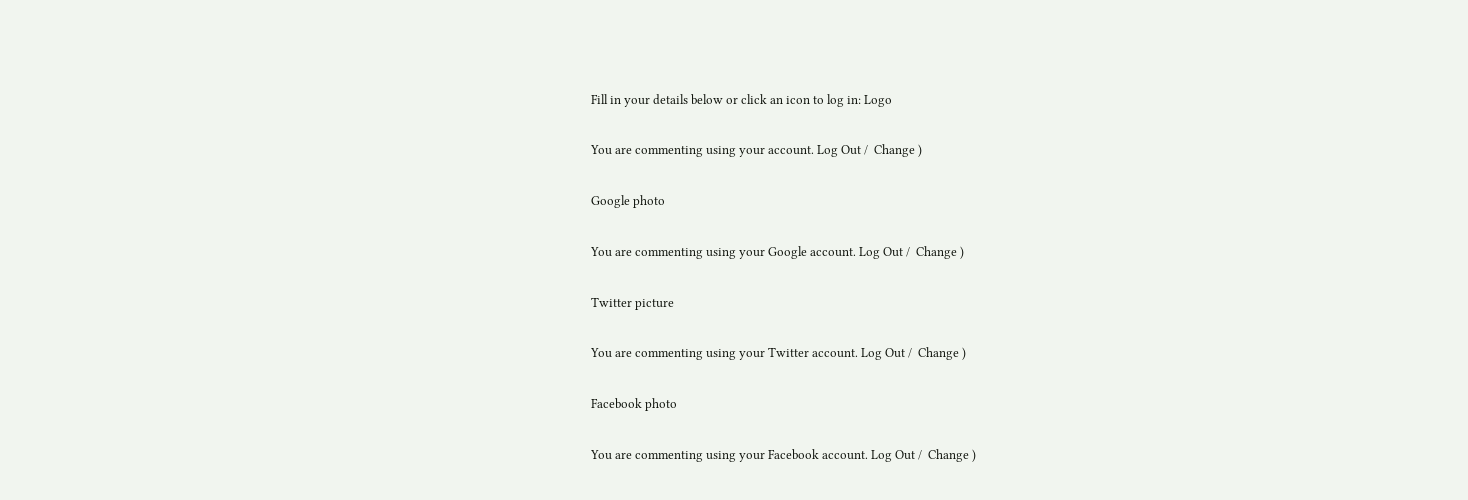Fill in your details below or click an icon to log in: Logo

You are commenting using your account. Log Out /  Change )

Google photo

You are commenting using your Google account. Log Out /  Change )

Twitter picture

You are commenting using your Twitter account. Log Out /  Change )

Facebook photo

You are commenting using your Facebook account. Log Out /  Change )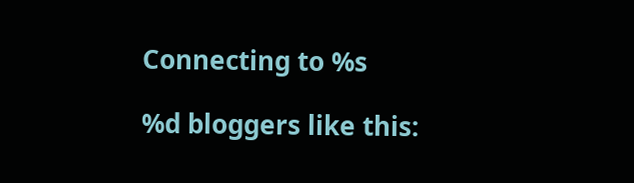Connecting to %s

%d bloggers like this: